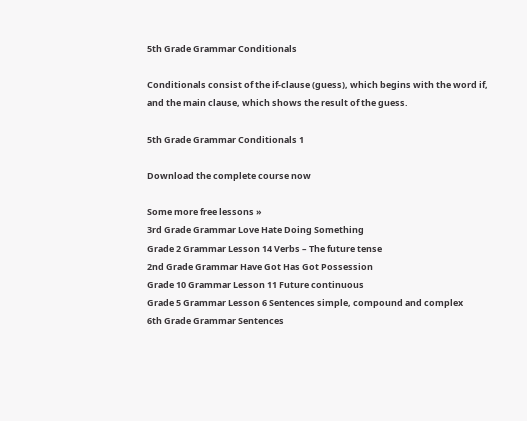5th Grade Grammar Conditionals

Conditionals consist of the if-clause (guess), which begins with the word if, and the main clause, which shows the result of the guess.

5th Grade Grammar Conditionals 1

Download the complete course now

Some more free lessons »
3rd Grade Grammar Love Hate Doing Something
Grade 2 Grammar Lesson 14 Verbs – The future tense
2nd Grade Grammar Have Got Has Got Possession
Grade 10 Grammar Lesson 11 Future continuous
Grade 5 Grammar Lesson 6 Sentences simple, compound and complex
6th Grade Grammar Sentences